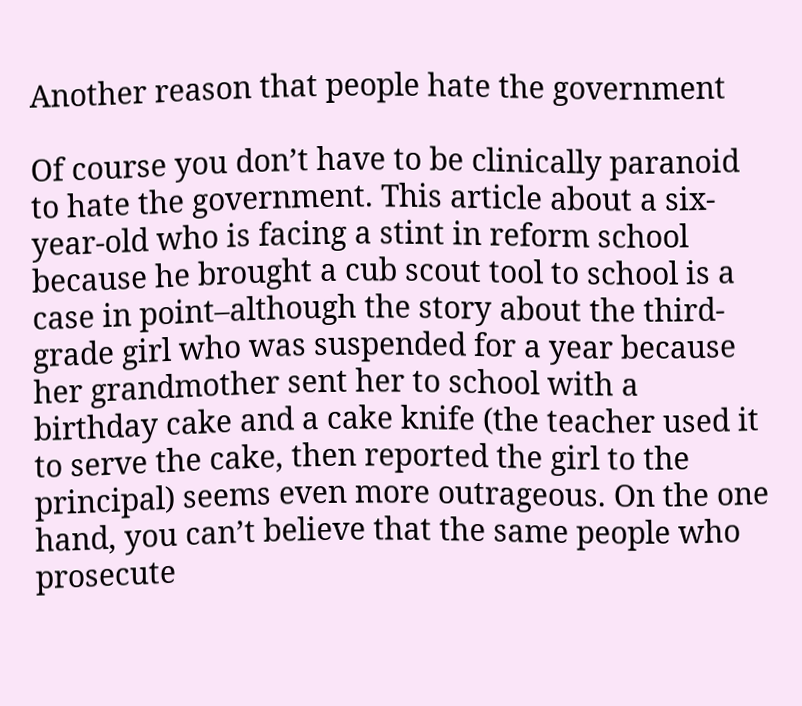Another reason that people hate the government

Of course you don’t have to be clinically paranoid to hate the government. This article about a six-year-old who is facing a stint in reform school because he brought a cub scout tool to school is a case in point–although the story about the third-grade girl who was suspended for a year because her grandmother sent her to school with a birthday cake and a cake knife (the teacher used it to serve the cake, then reported the girl to the principal) seems even more outrageous. On the one hand, you can’t believe that the same people who prosecute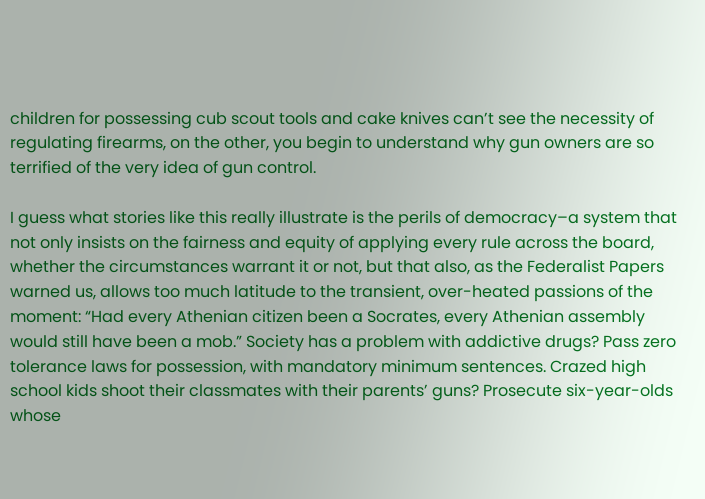children for possessing cub scout tools and cake knives can’t see the necessity of regulating firearms, on the other, you begin to understand why gun owners are so terrified of the very idea of gun control.

I guess what stories like this really illustrate is the perils of democracy–a system that not only insists on the fairness and equity of applying every rule across the board, whether the circumstances warrant it or not, but that also, as the Federalist Papers warned us, allows too much latitude to the transient, over-heated passions of the moment: “Had every Athenian citizen been a Socrates, every Athenian assembly would still have been a mob.” Society has a problem with addictive drugs? Pass zero tolerance laws for possession, with mandatory minimum sentences. Crazed high school kids shoot their classmates with their parents’ guns? Prosecute six-year-olds whose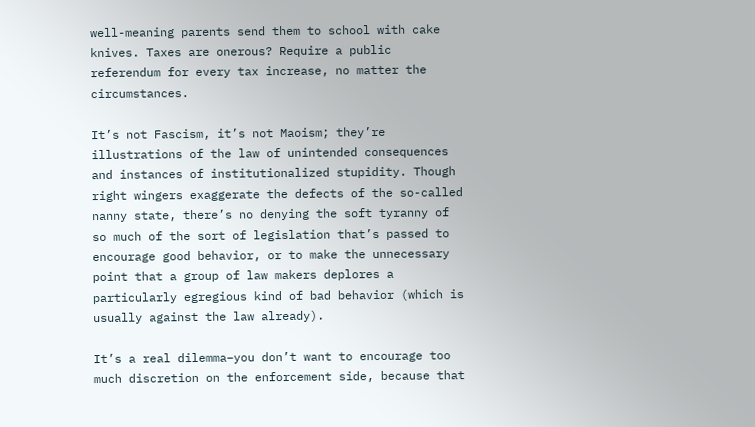well-meaning parents send them to school with cake knives. Taxes are onerous? Require a public referendum for every tax increase, no matter the circumstances.

It’s not Fascism, it’s not Maoism; they’re illustrations of the law of unintended consequences and instances of institutionalized stupidity. Though right wingers exaggerate the defects of the so-called nanny state, there’s no denying the soft tyranny of so much of the sort of legislation that’s passed to encourage good behavior, or to make the unnecessary point that a group of law makers deplores a particularly egregious kind of bad behavior (which is usually against the law already).

It’s a real dilemma–you don’t want to encourage too much discretion on the enforcement side, because that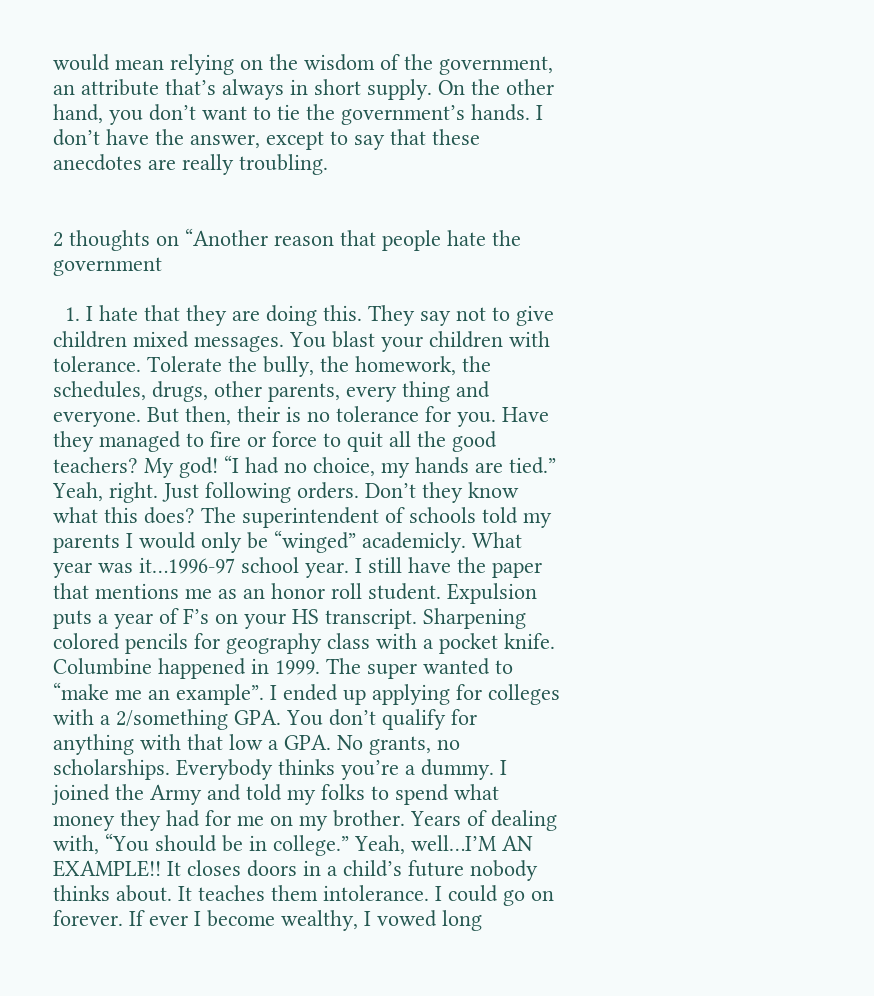would mean relying on the wisdom of the government, an attribute that’s always in short supply. On the other hand, you don’t want to tie the government’s hands. I don’t have the answer, except to say that these anecdotes are really troubling.


2 thoughts on “Another reason that people hate the government

  1. I hate that they are doing this. They say not to give children mixed messages. You blast your children with tolerance. Tolerate the bully, the homework, the schedules, drugs, other parents, every thing and everyone. But then, their is no tolerance for you. Have they managed to fire or force to quit all the good teachers? My god! “I had no choice, my hands are tied.” Yeah, right. Just following orders. Don’t they know what this does? The superintendent of schools told my parents I would only be “winged” academicly. What year was it…1996-97 school year. I still have the paper that mentions me as an honor roll student. Expulsion puts a year of F’s on your HS transcript. Sharpening colored pencils for geography class with a pocket knife. Columbine happened in 1999. The super wanted to “make me an example”. I ended up applying for colleges with a 2/something GPA. You don’t qualify for anything with that low a GPA. No grants, no scholarships. Everybody thinks you’re a dummy. I joined the Army and told my folks to spend what money they had for me on my brother. Years of dealing with, “You should be in college.” Yeah, well…I’M AN EXAMPLE!! It closes doors in a child’s future nobody thinks about. It teaches them intolerance. I could go on forever. If ever I become wealthy, I vowed long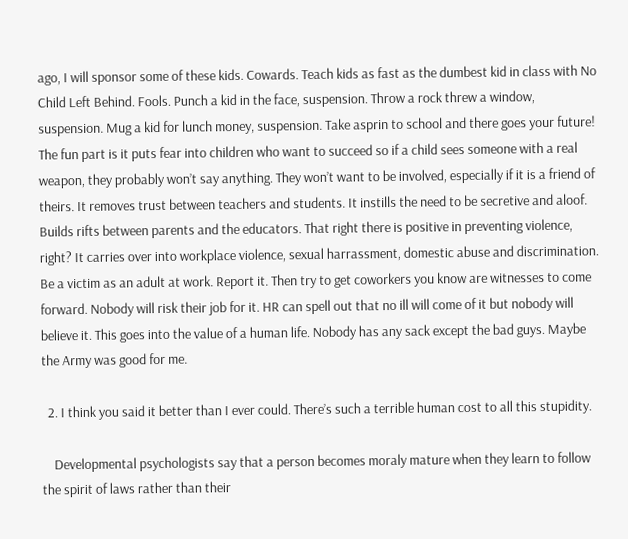ago, I will sponsor some of these kids. Cowards. Teach kids as fast as the dumbest kid in class with No Child Left Behind. Fools. Punch a kid in the face, suspension. Throw a rock threw a window, suspension. Mug a kid for lunch money, suspension. Take asprin to school and there goes your future! The fun part is it puts fear into children who want to succeed so if a child sees someone with a real weapon, they probably won’t say anything. They won’t want to be involved, especially if it is a friend of theirs. It removes trust between teachers and students. It instills the need to be secretive and aloof. Builds rifts between parents and the educators. That right there is positive in preventing violence, right? It carries over into workplace violence, sexual harrassment, domestic abuse and discrimination. Be a victim as an adult at work. Report it. Then try to get coworkers you know are witnesses to come forward. Nobody will risk their job for it. HR can spell out that no ill will come of it but nobody will believe it. This goes into the value of a human life. Nobody has any sack except the bad guys. Maybe the Army was good for me.

  2. I think you said it better than I ever could. There’s such a terrible human cost to all this stupidity.

    Developmental psychologists say that a person becomes moraly mature when they learn to follow the spirit of laws rather than their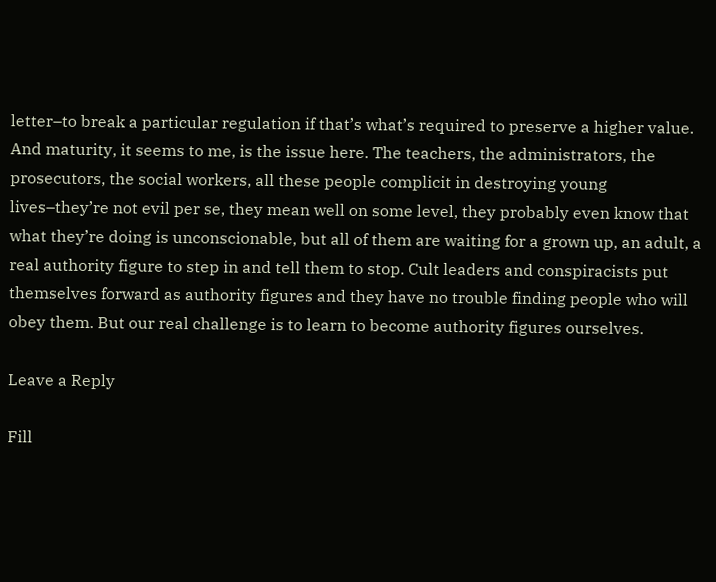letter–to break a particular regulation if that’s what’s required to preserve a higher value. And maturity, it seems to me, is the issue here. The teachers, the administrators, the prosecutors, the social workers, all these people complicit in destroying young lives–they’re not evil per se, they mean well on some level, they probably even know that what they’re doing is unconscionable, but all of them are waiting for a grown up, an adult, a real authority figure to step in and tell them to stop. Cult leaders and conspiracists put themselves forward as authority figures and they have no trouble finding people who will obey them. But our real challenge is to learn to become authority figures ourselves.

Leave a Reply

Fill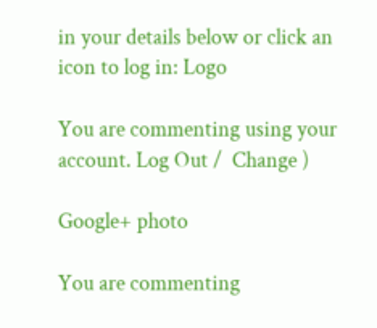in your details below or click an icon to log in: Logo

You are commenting using your account. Log Out /  Change )

Google+ photo

You are commenting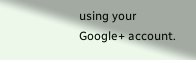using your Google+ account.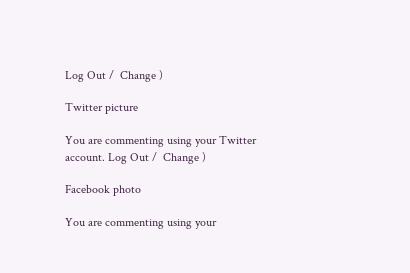Log Out /  Change )

Twitter picture

You are commenting using your Twitter account. Log Out /  Change )

Facebook photo

You are commenting using your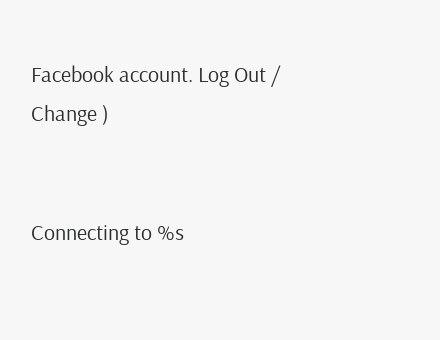Facebook account. Log Out /  Change )


Connecting to %s